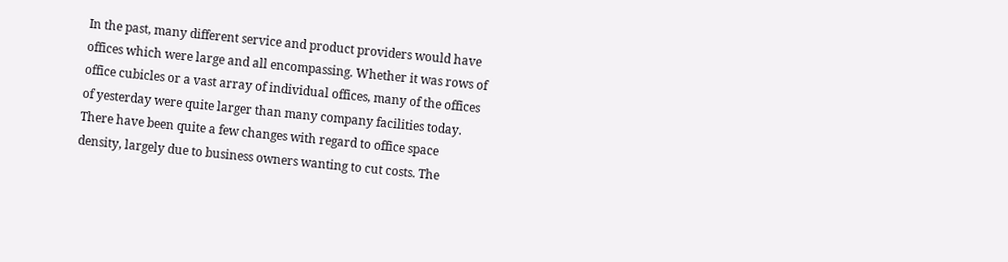In the past, many different service and product providers would have offices which were large and all encompassing. Whether it was rows of office cubicles or a vast array of individual offices, many of the offices of yesterday were quite larger than many company facilities today. There have been quite a few changes with regard to office space density, largely due to business owners wanting to cut costs. The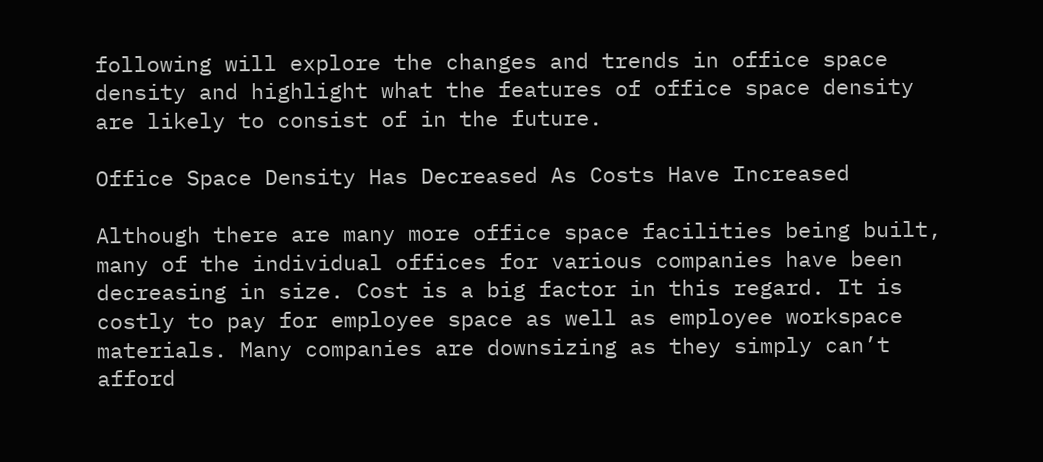following will explore the changes and trends in office space density and highlight what the features of office space density are likely to consist of in the future.

Office Space Density Has Decreased As Costs Have Increased

Although there are many more office space facilities being built, many of the individual offices for various companies have been decreasing in size. Cost is a big factor in this regard. It is costly to pay for employee space as well as employee workspace materials. Many companies are downsizing as they simply can’t afford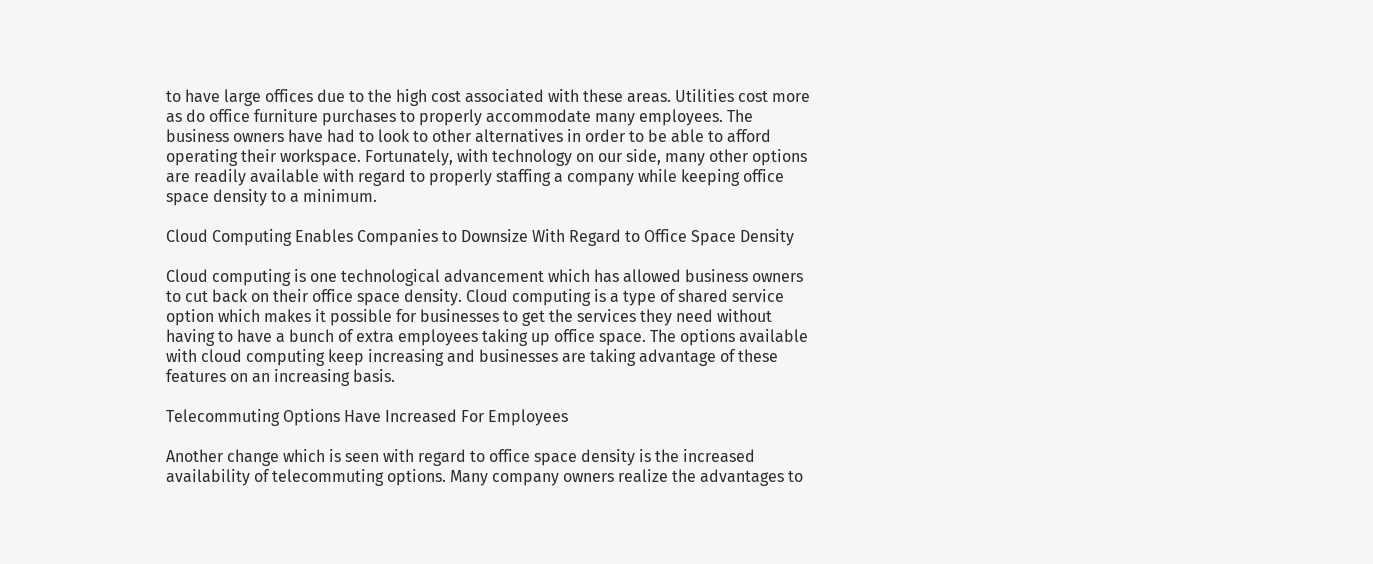to have large offices due to the high cost associated with these areas. Utilities cost more as do office furniture purchases to properly accommodate many employees. The business owners have had to look to other alternatives in order to be able to afford operating their workspace. Fortunately, with technology on our side, many other options are readily available with regard to properly staffing a company while keeping office space density to a minimum.

Cloud Computing Enables Companies to Downsize With Regard to Office Space Density

Cloud computing is one technological advancement which has allowed business owners to cut back on their office space density. Cloud computing is a type of shared service option which makes it possible for businesses to get the services they need without having to have a bunch of extra employees taking up office space. The options available with cloud computing keep increasing and businesses are taking advantage of these features on an increasing basis.

Telecommuting Options Have Increased For Employees

Another change which is seen with regard to office space density is the increased availability of telecommuting options. Many company owners realize the advantages to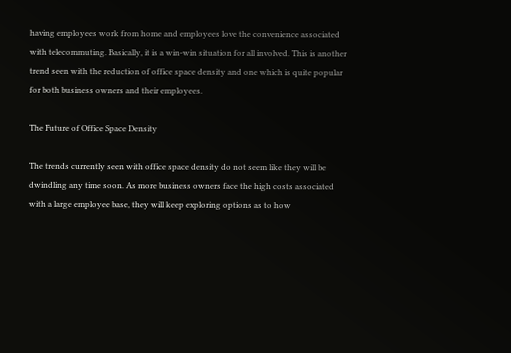having employees work from home and employees love the convenience associated with telecommuting. Basically, it is a win-win situation for all involved. This is another trend seen with the reduction of office space density and one which is quite popular for both business owners and their employees.

The Future of Office Space Density

The trends currently seen with office space density do not seem like they will be dwindling any time soon. As more business owners face the high costs associated with a large employee base, they will keep exploring options as to how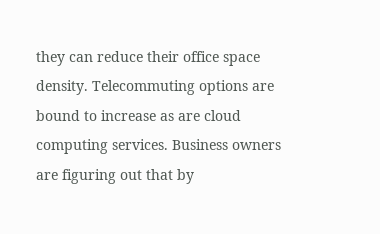they can reduce their office space density. Telecommuting options are bound to increase as are cloud computing services. Business owners are figuring out that by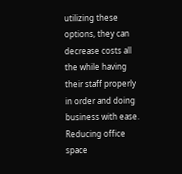utilizing these options, they can decrease costs all the while having their staff properly in order and doing business with ease. Reducing office space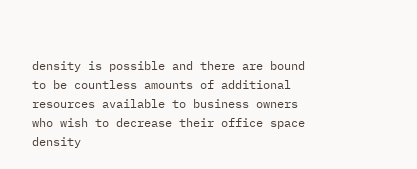density is possible and there are bound to be countless amounts of additional resources available to business owners who wish to decrease their office space density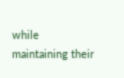while maintaining their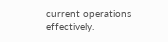current operations effectively.